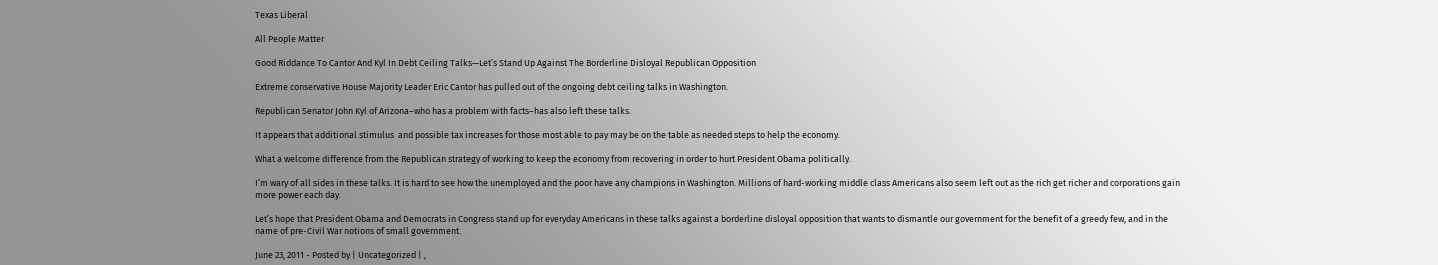Texas Liberal

All People Matter

Good Riddance To Cantor And Kyl In Debt Ceiling Talks—Let’s Stand Up Against The Borderline Disloyal Republican Opposition

Extreme conservative House Majority Leader Eric Cantor has pulled out of the ongoing debt ceiling talks in Washington.

Republican Senator John Kyl of Arizona–who has a problem with facts–has also left these talks.

It appears that additional stimulus  and possible tax increases for those most able to pay may be on the table as needed steps to help the economy.

What a welcome difference from the Republican strategy of working to keep the economy from recovering in order to hurt President Obama politically.

I’m wary of all sides in these talks. It is hard to see how the unemployed and the poor have any champions in Washington. Millions of hard-working middle class Americans also seem left out as the rich get richer and corporations gain more power each day.

Let’s hope that President Obama and Democrats in Congress stand up for everyday Americans in these talks against a borderline disloyal opposition that wants to dismantle our government for the benefit of a greedy few, and in the name of pre-Civil War notions of small government.

June 23, 2011 - Posted by | Uncategorized | ,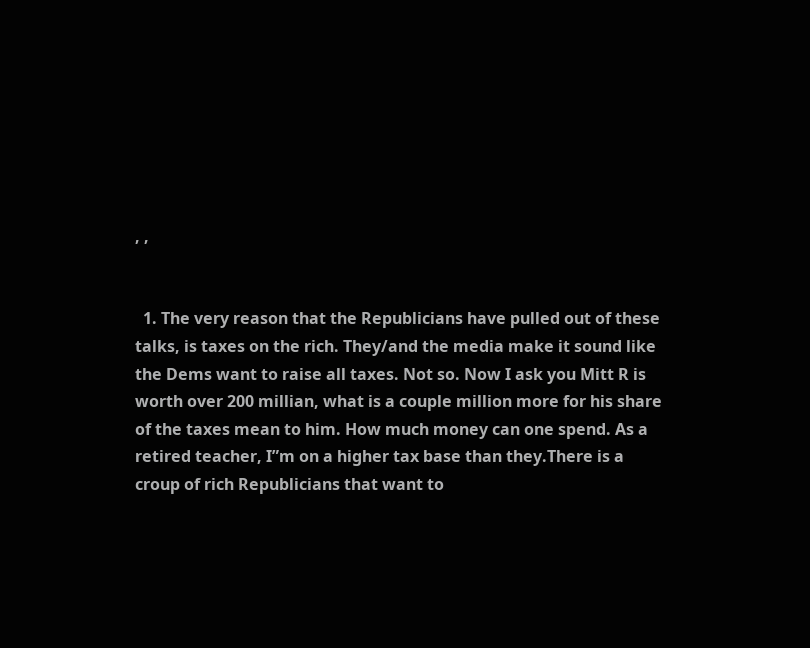, ,


  1. The very reason that the Republicians have pulled out of these talks, is taxes on the rich. They/and the media make it sound like the Dems want to raise all taxes. Not so. Now I ask you Mitt R is worth over 200 millian, what is a couple million more for his share of the taxes mean to him. How much money can one spend. As a retired teacher, I”m on a higher tax base than they.There is a croup of rich Republicians that want to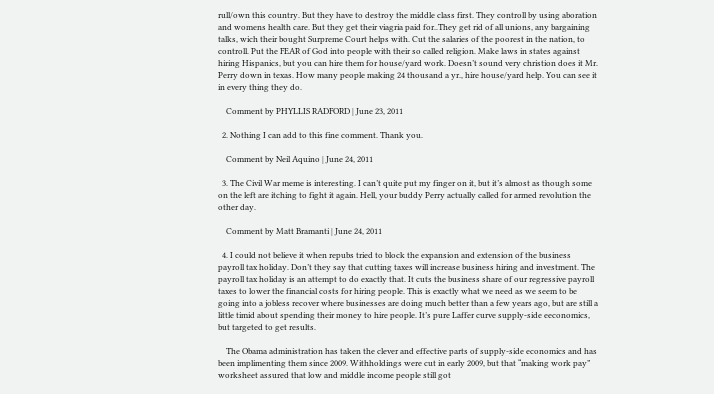rull/own this country. But they have to destroy the middle class first. They controll by using aboration and womens health care. But they get their viagria paid for..They get rid of all unions, any bargaining talks, wich their bought Surpreme Court helps with. Cut the salaries of the poorest in the nation, to controll. Put the FEAR of God into people with their so called religion. Make laws in states against hiring Hispanics, but you can hire them for house/yard work. Doesn’t sound very christion does it Mr. Perry down in texas. How many people making 24 thousand a yr., hire house/yard help. You can see it in every thing they do.

    Comment by PHYLLIS RADFORD | June 23, 2011

  2. Nothing I can add to this fine comment. Thank you.

    Comment by Neil Aquino | June 24, 2011

  3. The Civil War meme is interesting. I can’t quite put my finger on it, but it’s almost as though some on the left are itching to fight it again. Hell, your buddy Perry actually called for armed revolution the other day.

    Comment by Matt Bramanti | June 24, 2011

  4. I could not believe it when repubs tried to block the expansion and extension of the business payroll tax holiday. Don’t they say that cutting taxes will increase business hiring and investment. The payroll tax holiday is an attempt to do exactly that. It cuts the business share of our regressive payroll taxes to lower the financial costs for hiring people. This is exactly what we need as we seem to be going into a jobless recover where businesses are doing much better than a few years ago, but are still a little timid about spending their money to hire people. It’s pure Laffer curve supply-side eeconomics, but targeted to get results.

    The Obama administration has taken the clever and effective parts of supply-side economics and has been implimenting them since 2009. Withholdings were cut in early 2009, but that “making work pay” worksheet assured that low and middle income people still got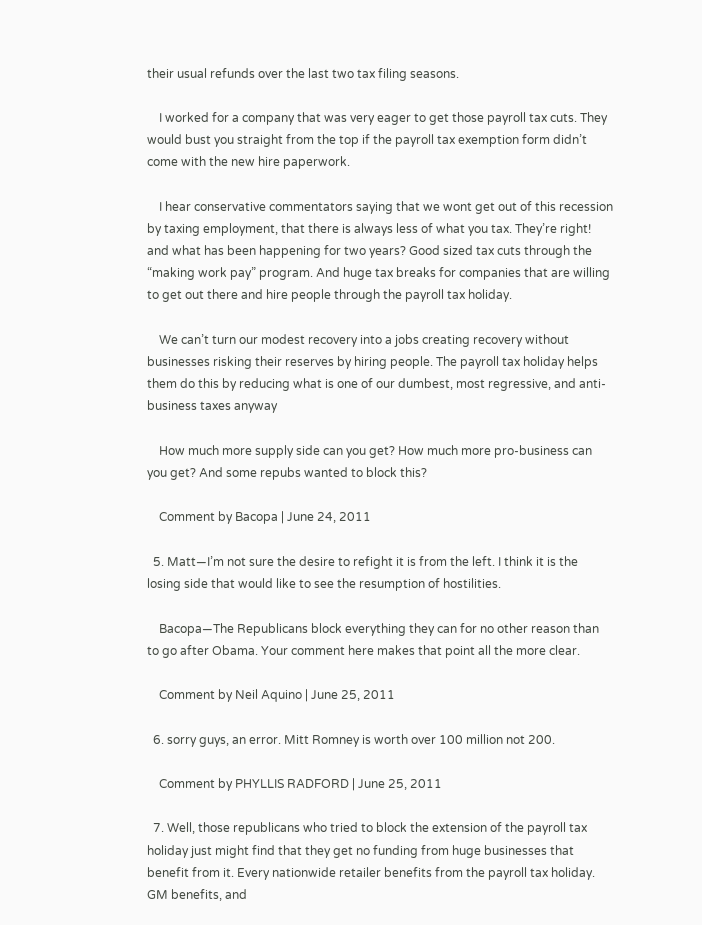their usual refunds over the last two tax filing seasons.

    I worked for a company that was very eager to get those payroll tax cuts. They would bust you straight from the top if the payroll tax exemption form didn’t come with the new hire paperwork.

    I hear conservative commentators saying that we wont get out of this recession by taxing employment, that there is always less of what you tax. They’re right! and what has been happening for two years? Good sized tax cuts through the “making work pay” program. And huge tax breaks for companies that are willing to get out there and hire people through the payroll tax holiday.

    We can’t turn our modest recovery into a jobs creating recovery without businesses risking their reserves by hiring people. The payroll tax holiday helps them do this by reducing what is one of our dumbest, most regressive, and anti-business taxes anyway

    How much more supply side can you get? How much more pro-business can you get? And some repubs wanted to block this?

    Comment by Bacopa | June 24, 2011

  5. Matt—I’m not sure the desire to refight it is from the left. I think it is the losing side that would like to see the resumption of hostilities.

    Bacopa—The Republicans block everything they can for no other reason than to go after Obama. Your comment here makes that point all the more clear.

    Comment by Neil Aquino | June 25, 2011

  6. sorry guys, an error. Mitt Romney is worth over 100 million not 200.

    Comment by PHYLLIS RADFORD | June 25, 2011

  7. Well, those republicans who tried to block the extension of the payroll tax holiday just might find that they get no funding from huge businesses that benefit from it. Every nationwide retailer benefits from the payroll tax holiday. GM benefits, and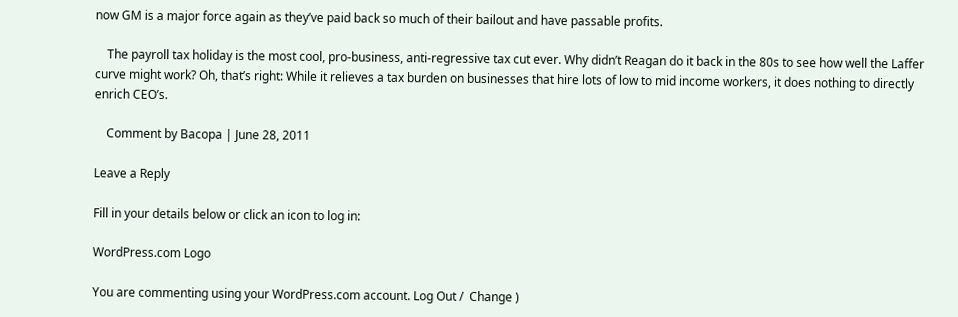now GM is a major force again as they’ve paid back so much of their bailout and have passable profits.

    The payroll tax holiday is the most cool, pro-business, anti-regressive tax cut ever. Why didn’t Reagan do it back in the 80s to see how well the Laffer curve might work? Oh, that’s right: While it relieves a tax burden on businesses that hire lots of low to mid income workers, it does nothing to directly enrich CEO’s.

    Comment by Bacopa | June 28, 2011

Leave a Reply

Fill in your details below or click an icon to log in:

WordPress.com Logo

You are commenting using your WordPress.com account. Log Out /  Change )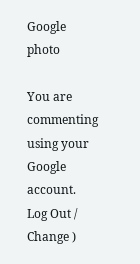Google photo

You are commenting using your Google account. Log Out /  Change )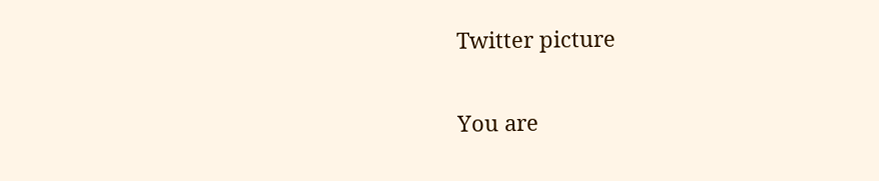Twitter picture

You are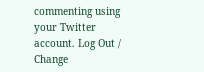commenting using your Twitter account. Log Out /  Change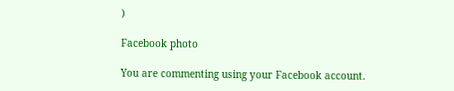)

Facebook photo

You are commenting using your Facebook account.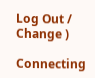Log Out /  Change )

Connecting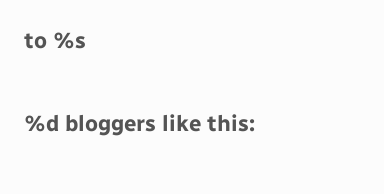to %s

%d bloggers like this: